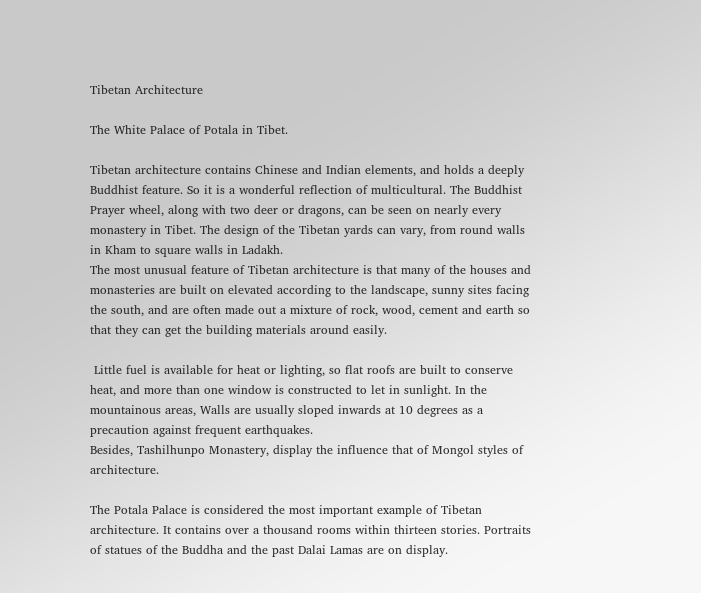Tibetan Architecture

The White Palace of Potala in Tibet.

Tibetan architecture contains Chinese and Indian elements, and holds a deeply Buddhist feature. So it is a wonderful reflection of multicultural. The Buddhist Prayer wheel, along with two deer or dragons, can be seen on nearly every monastery in Tibet. The design of the Tibetan yards can vary, from round walls in Kham to square walls in Ladakh.
The most unusual feature of Tibetan architecture is that many of the houses and monasteries are built on elevated according to the landscape, sunny sites facing the south, and are often made out a mixture of rock, wood, cement and earth so that they can get the building materials around easily.

 Little fuel is available for heat or lighting, so flat roofs are built to conserve heat, and more than one window is constructed to let in sunlight. In the mountainous areas, Walls are usually sloped inwards at 10 degrees as a precaution against frequent earthquakes.
Besides, Tashilhunpo Monastery, display the influence that of Mongol styles of architecture.

The Potala Palace is considered the most important example of Tibetan architecture. It contains over a thousand rooms within thirteen stories. Portraits of statues of the Buddha and the past Dalai Lamas are on display.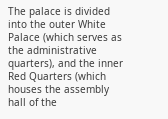The palace is divided into the outer White Palace (which serves as the administrative quarters), and the inner Red Quarters (which houses the assembly hall of the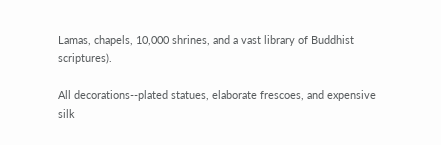Lamas, chapels, 10,000 shrines, and a vast library of Buddhist scriptures).

All decorations--plated statues, elaborate frescoes, and expensive silk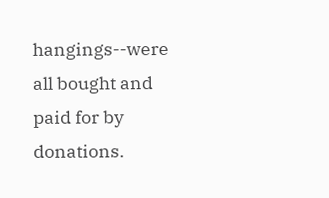hangings--were all bought and paid for by donations.